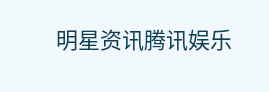明星资讯腾讯娱乐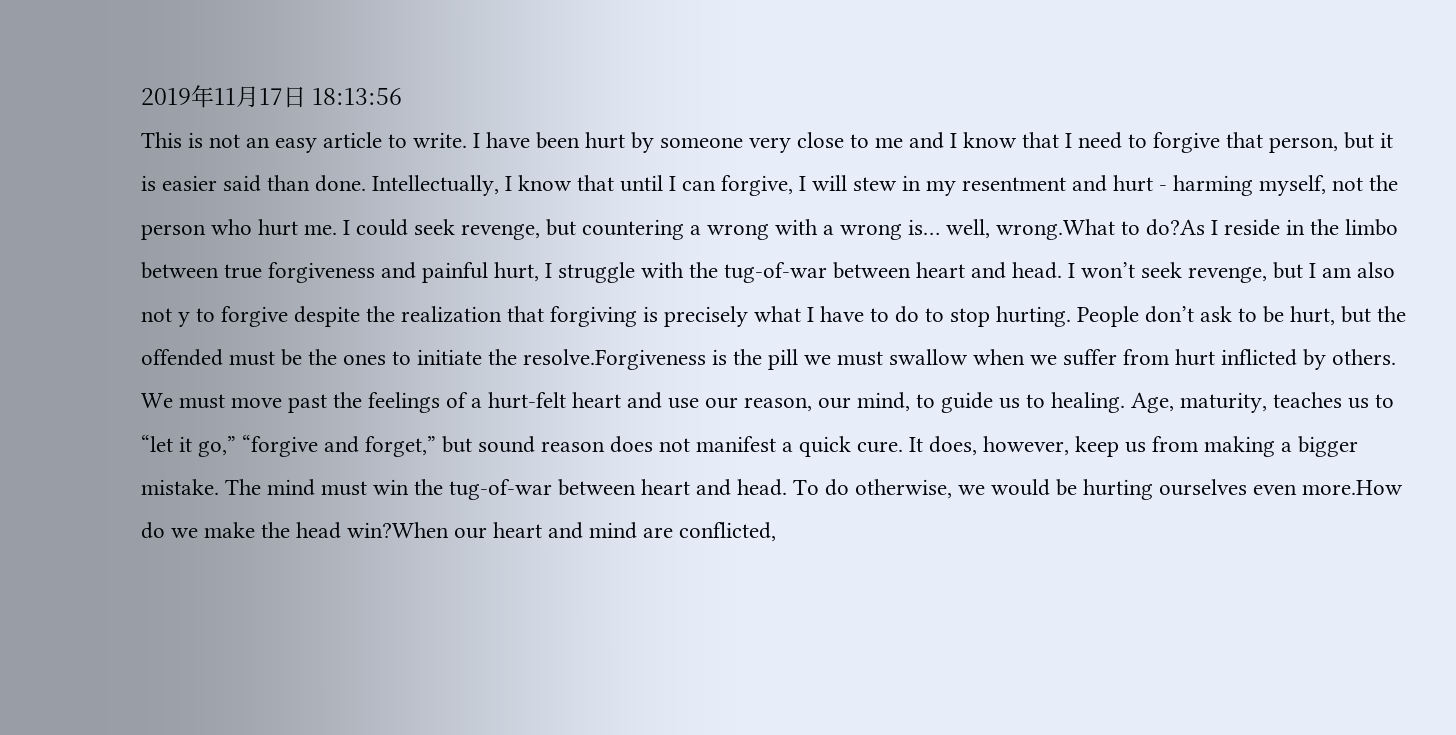2019年11月17日 18:13:56
This is not an easy article to write. I have been hurt by someone very close to me and I know that I need to forgive that person, but it is easier said than done. Intellectually, I know that until I can forgive, I will stew in my resentment and hurt - harming myself, not the person who hurt me. I could seek revenge, but countering a wrong with a wrong is… well, wrong.What to do?As I reside in the limbo between true forgiveness and painful hurt, I struggle with the tug-of-war between heart and head. I won’t seek revenge, but I am also not y to forgive despite the realization that forgiving is precisely what I have to do to stop hurting. People don’t ask to be hurt, but the offended must be the ones to initiate the resolve.Forgiveness is the pill we must swallow when we suffer from hurt inflicted by others. We must move past the feelings of a hurt-felt heart and use our reason, our mind, to guide us to healing. Age, maturity, teaches us to “let it go,” “forgive and forget,” but sound reason does not manifest a quick cure. It does, however, keep us from making a bigger mistake. The mind must win the tug-of-war between heart and head. To do otherwise, we would be hurting ourselves even more.How do we make the head win?When our heart and mind are conflicted,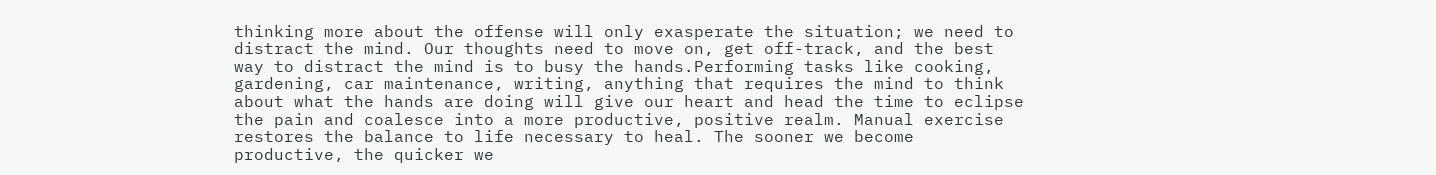thinking more about the offense will only exasperate the situation; we need to distract the mind. Our thoughts need to move on, get off-track, and the best way to distract the mind is to busy the hands.Performing tasks like cooking, gardening, car maintenance, writing, anything that requires the mind to think about what the hands are doing will give our heart and head the time to eclipse the pain and coalesce into a more productive, positive realm. Manual exercise restores the balance to life necessary to heal. The sooner we become productive, the quicker we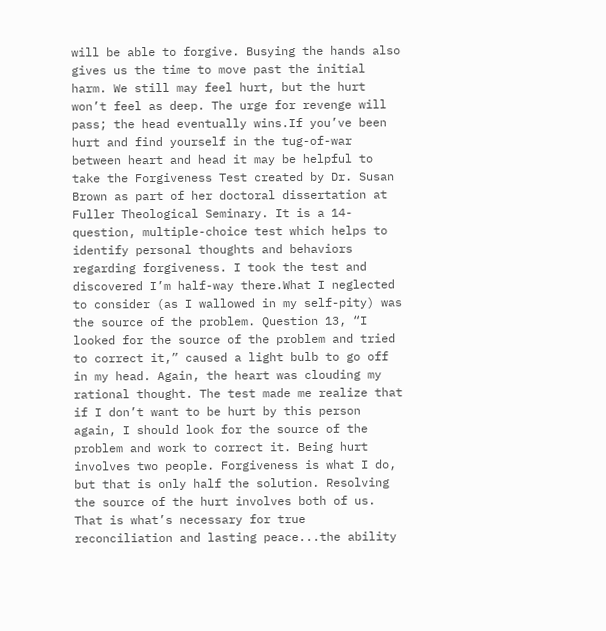will be able to forgive. Busying the hands also gives us the time to move past the initial harm. We still may feel hurt, but the hurt won’t feel as deep. The urge for revenge will pass; the head eventually wins.If you’ve been hurt and find yourself in the tug-of-war between heart and head it may be helpful to take the Forgiveness Test created by Dr. Susan Brown as part of her doctoral dissertation at Fuller Theological Seminary. It is a 14-question, multiple-choice test which helps to identify personal thoughts and behaviors regarding forgiveness. I took the test and discovered I’m half-way there.What I neglected to consider (as I wallowed in my self-pity) was the source of the problem. Question 13, “I looked for the source of the problem and tried to correct it,” caused a light bulb to go off in my head. Again, the heart was clouding my rational thought. The test made me realize that if I don’t want to be hurt by this person again, I should look for the source of the problem and work to correct it. Being hurt involves two people. Forgiveness is what I do, but that is only half the solution. Resolving the source of the hurt involves both of us. That is what’s necessary for true reconciliation and lasting peace...the ability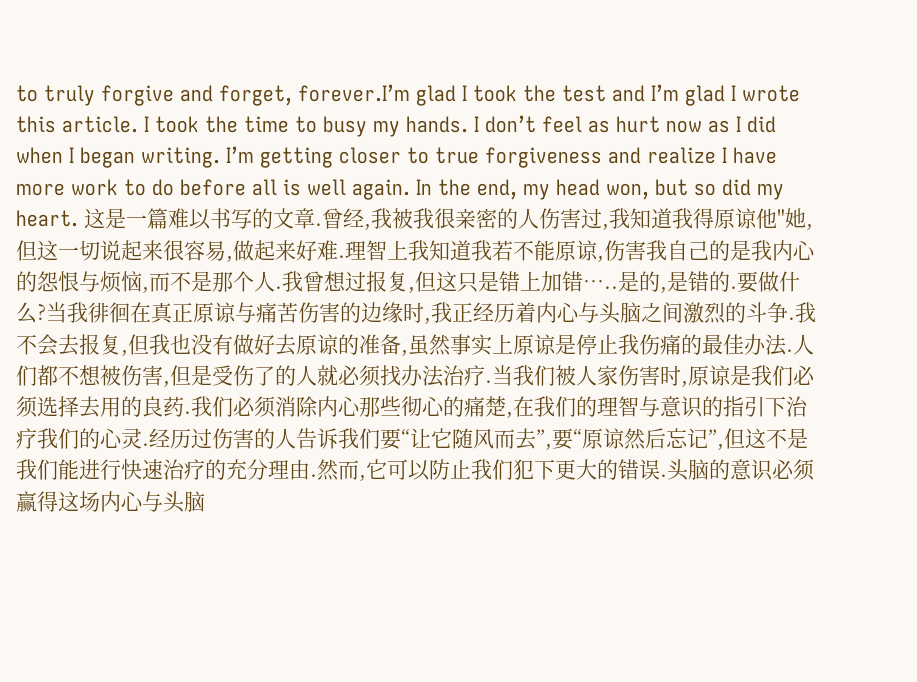to truly forgive and forget, forever.I’m glad I took the test and I’m glad I wrote this article. I took the time to busy my hands. I don’t feel as hurt now as I did when I began writing. I’m getting closer to true forgiveness and realize I have more work to do before all is well again. In the end, my head won, but so did my heart. 这是一篇难以书写的文章.曾经,我被我很亲密的人伤害过,我知道我得原谅他"她,但这一切说起来很容易,做起来好难.理智上我知道我若不能原谅,伤害我自己的是我内心的怨恨与烦恼,而不是那个人.我曾想过报复,但这只是错上加错…..是的,是错的.要做什么?当我徘徊在真正原谅与痛苦伤害的边缘时,我正经历着内心与头脑之间激烈的斗争.我不会去报复,但我也没有做好去原谅的准备,虽然事实上原谅是停止我伤痛的最佳办法.人们都不想被伤害,但是受伤了的人就必须找办法治疗.当我们被人家伤害时,原谅是我们必须选择去用的良药.我们必须消除内心那些彻心的痛楚,在我们的理智与意识的指引下治疗我们的心灵.经历过伤害的人告诉我们要“让它随风而去”,要“原谅然后忘记”,但这不是我们能进行快速治疗的充分理由.然而,它可以防止我们犯下更大的错误.头脑的意识必须赢得这场内心与头脑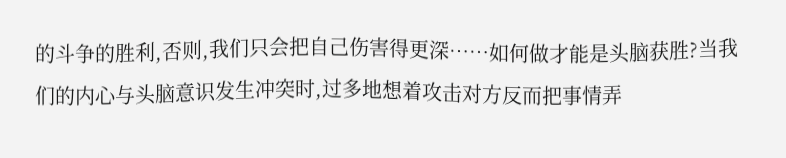的斗争的胜利,否则,我们只会把自己伤害得更深……如何做才能是头脑获胜?当我们的内心与头脑意识发生冲突时,过多地想着攻击对方反而把事情弄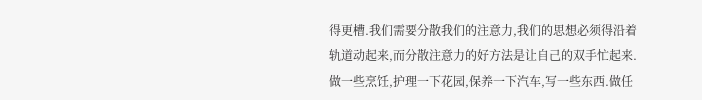得更槽.我们需要分散我们的注意力,我们的思想必须得沿着轨道动起来,而分散注意力的好方法是让自己的双手忙起来.做一些烹饪,护理一下花园,保养一下汽车,写一些东西.做任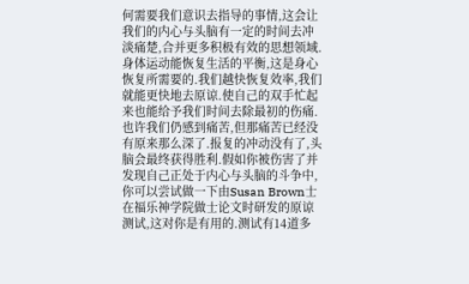何需要我们意识去指导的事情,这会让我们的内心与头脑有一定的时间去冲淡痛楚,合并更多积极有效的思想领域.身体运动能恢复生活的平衡,这是身心恢复所需要的.我们越快恢复效率,我们就能更快地去原谅.使自己的双手忙起来也能给予我们时间去除最初的伤痛.也许我们仍感到痛苦,但那痛苦已经没有原来那么深了.报复的冲动没有了,头脑会最终获得胜利.假如你被伤害了并发现自己正处于内心与头脑的斗争中,你可以尝试做一下由Susan Brown士在福乐神学院做士论文时研发的原谅测试,这对你是有用的.测试有14道多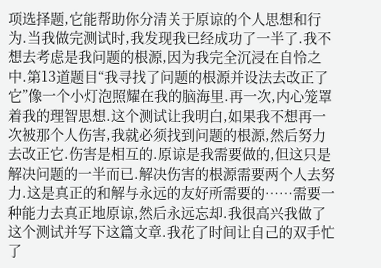项选择题,它能帮助你分清关于原谅的个人思想和行为.当我做完测试时,我发现我已经成功了一半了.我不想去考虑是我问题的根源,因为我完全沉浸在自怜之中.第13道题目“我寻找了问题的根源并设法去改正了它”像一个小灯泡照耀在我的脑海里.再一次,内心笼罩着我的理智思想.这个测试让我明白,如果我不想再一次被那个人伤害,我就必须找到问题的根源,然后努力去改正它.伤害是相互的.原谅是我需要做的,但这只是解决问题的一半而已.解决伤害的根源需要两个人去努力.这是真正的和解与永远的友好所需要的……需要一种能力去真正地原谅,然后永远忘却.我很高兴我做了这个测试并写下这篇文章.我花了时间让自己的双手忙了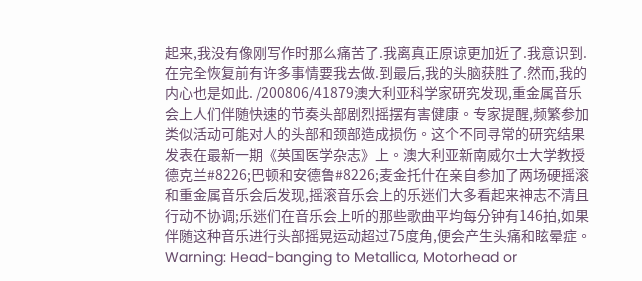起来,我没有像刚写作时那么痛苦了.我离真正原谅更加近了.我意识到.在完全恢复前有许多事情要我去做.到最后,我的头脑获胜了.然而,我的内心也是如此. /200806/41879澳大利亚科学家研究发现,重金属音乐会上人们伴随快速的节奏头部剧烈摇摆有害健康。专家提醒,频繁参加类似活动可能对人的头部和颈部造成损伤。这个不同寻常的研究结果发表在最新一期《英国医学杂志》上。澳大利亚新南威尔士大学教授德克兰#8226;巴顿和安德鲁#8226;麦金托什在亲自参加了两场硬摇滚和重金属音乐会后发现,摇滚音乐会上的乐迷们大多看起来神志不清且行动不协调;乐迷们在音乐会上听的那些歌曲平均每分钟有146拍,如果伴随这种音乐进行头部摇晃运动超过75度角,便会产生头痛和眩晕症。Warning: Head-banging to Metallica, Motorhead or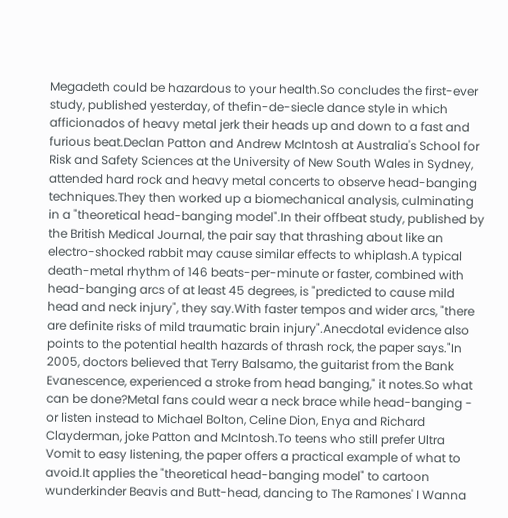Megadeth could be hazardous to your health.So concludes the first-ever study, published yesterday, of thefin-de-siecle dance style in which afficionados of heavy metal jerk their heads up and down to a fast and furious beat.Declan Patton and Andrew McIntosh at Australia's School for Risk and Safety Sciences at the University of New South Wales in Sydney, attended hard rock and heavy metal concerts to observe head-banging techniques.They then worked up a biomechanical analysis, culminating in a "theoretical head-banging model".In their offbeat study, published by the British Medical Journal, the pair say that thrashing about like an electro-shocked rabbit may cause similar effects to whiplash.A typical death-metal rhythm of 146 beats-per-minute or faster, combined with head-banging arcs of at least 45 degrees, is "predicted to cause mild head and neck injury", they say.With faster tempos and wider arcs, "there are definite risks of mild traumatic brain injury".Anecdotal evidence also points to the potential health hazards of thrash rock, the paper says."In 2005, doctors believed that Terry Balsamo, the guitarist from the Bank Evanescence, experienced a stroke from head banging," it notes.So what can be done?Metal fans could wear a neck brace while head-banging - or listen instead to Michael Bolton, Celine Dion, Enya and Richard Clayderman, joke Patton and McIntosh.To teens who still prefer Ultra Vomit to easy listening, the paper offers a practical example of what to avoid.It applies the "theoretical head-banging model" to cartoon wunderkinder Beavis and Butt-head, dancing to The Ramones' I Wanna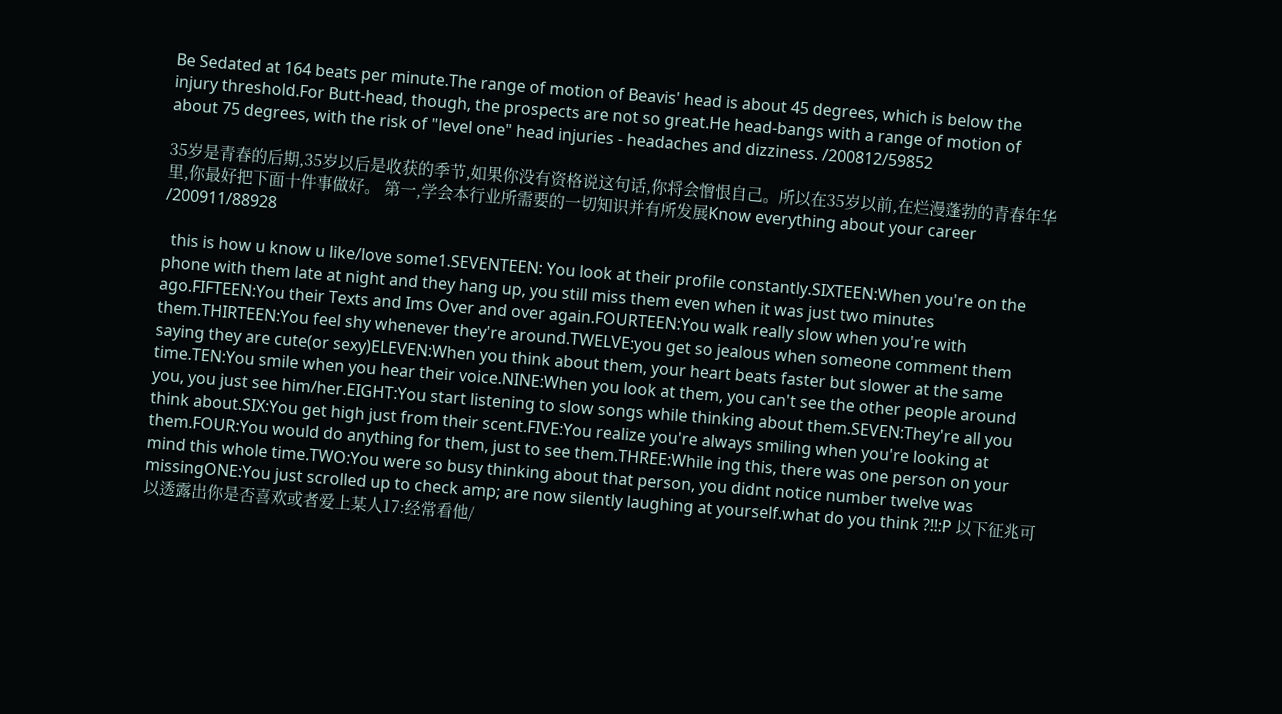Be Sedated at 164 beats per minute.The range of motion of Beavis' head is about 45 degrees, which is below the injury threshold.For Butt-head, though, the prospects are not so great.He head-bangs with a range of motion of about 75 degrees, with the risk of "level one" head injuries - headaches and dizziness. /200812/59852

35岁是青春的后期,35岁以后是收获的季节,如果你没有资格说这句话,你将会憎恨自己。所以在35岁以前,在烂漫蓬勃的青春年华里,你最好把下面十件事做好。 第一,学会本行业所需要的一切知识并有所发展Know everything about your career /200911/88928

  this is how u know u like/love some1.SEVENTEEN: You look at their profile constantly.SIXTEEN:When you're on the phone with them late at night and they hang up, you still miss them even when it was just two minutes ago.FIFTEEN:You their Texts and Ims Over and over again.FOURTEEN:You walk really slow when you're with them.THIRTEEN:You feel shy whenever they're around.TWELVE:you get so jealous when someone comment them saying they are cute(or sexy)ELEVEN:When you think about them, your heart beats faster but slower at the same time.TEN:You smile when you hear their voice.NINE:When you look at them, you can't see the other people around you, you just see him/her.EIGHT:You start listening to slow songs while thinking about them.SEVEN:They're all you think about.SIX:You get high just from their scent.FIVE:You realize you're always smiling when you're looking at them.FOUR:You would do anything for them, just to see them.THREE:While ing this, there was one person on your mind this whole time.TWO:You were so busy thinking about that person, you didnt notice number twelve was missingONE:You just scrolled up to check amp; are now silently laughing at yourself.what do you think ?!!:P 以下征兆可以透露出你是否喜欢或者爱上某人17:经常看他/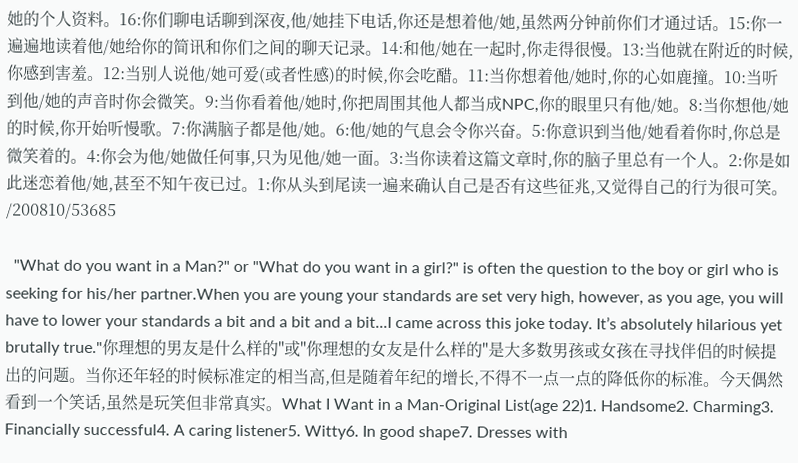她的个人资料。16:你们聊电话聊到深夜,他/她挂下电话,你还是想着他/她,虽然两分钟前你们才通过话。15:你一遍遍地读着他/她给你的简讯和你们之间的聊天记录。14:和他/她在一起时,你走得很慢。13:当他就在附近的时候,你感到害羞。12:当别人说他/她可爱(或者性感)的时候,你会吃醋。11:当你想着他/她时,你的心如鹿撞。10:当听到他/她的声音时你会微笑。9:当你看着他/她时,你把周围其他人都当成NPC,你的眼里只有他/她。8:当你想他/她的时候,你开始听慢歌。7:你满脑子都是他/她。6:他/她的气息会令你兴奋。5:你意识到当他/她看着你时,你总是微笑着的。4:你会为他/她做任何事,只为见他/她一面。3:当你读着这篇文章时,你的脑子里总有一个人。2:你是如此迷恋着他/她,甚至不知午夜已过。1:你从头到尾读一遍来确认自己是否有这些征兆,又觉得自己的行为很可笑。 /200810/53685

  "What do you want in a Man?" or "What do you want in a girl?" is often the question to the boy or girl who is seeking for his/her partner.When you are young your standards are set very high, however, as you age, you will have to lower your standards a bit and a bit and a bit...I came across this joke today. It’s absolutely hilarious yet brutally true."你理想的男友是什么样的"或"你理想的女友是什么样的"是大多数男孩或女孩在寻找伴侣的时候提出的问题。当你还年轻的时候标准定的相当高,但是随着年纪的增长,不得不一点一点的降低你的标准。今天偶然看到一个笑话,虽然是玩笑但非常真实。What I Want in a Man-Original List(age 22)1. Handsome2. Charming3. Financially successful4. A caring listener5. Witty6. In good shape7. Dresses with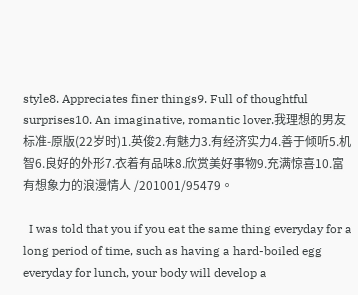style8. Appreciates finer things9. Full of thoughtful surprises10. An imaginative, romantic lover.我理想的男友标准-原版(22岁时)1.英俊2.有魅力3.有经济实力4.善于倾听5.机智6.良好的外形7.衣着有品味8.欣赏美好事物9.充满惊喜10.富有想象力的浪漫情人 /201001/95479。

  I was told that you if you eat the same thing everyday for a long period of time, such as having a hard-boiled egg everyday for lunch, your body will develop a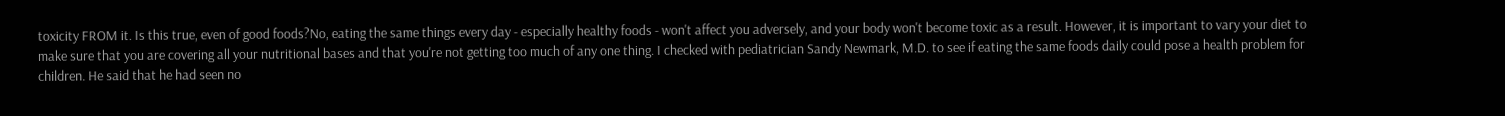toxicity FROM it. Is this true, even of good foods?No, eating the same things every day - especially healthy foods - won't affect you adversely, and your body won't become toxic as a result. However, it is important to vary your diet to make sure that you are covering all your nutritional bases and that you're not getting too much of any one thing. I checked with pediatrician Sandy Newmark, M.D. to see if eating the same foods daily could pose a health problem for children. He said that he had seen no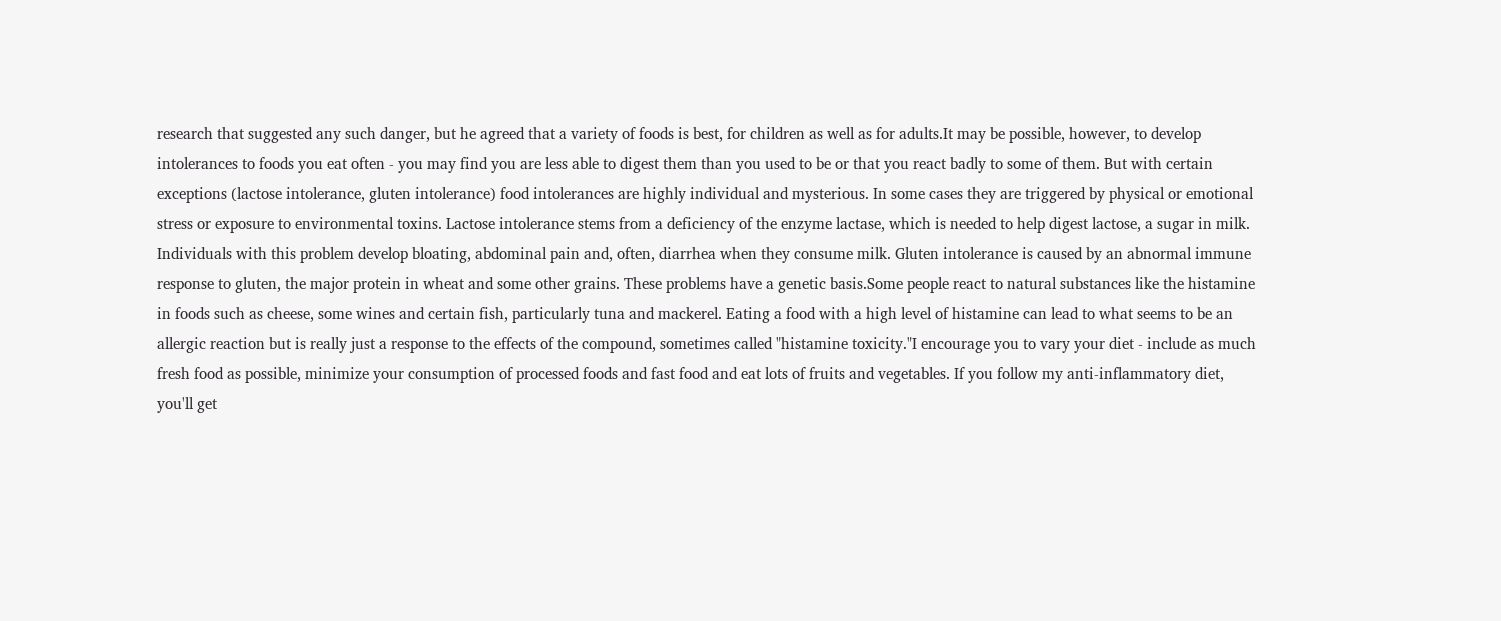research that suggested any such danger, but he agreed that a variety of foods is best, for children as well as for adults.It may be possible, however, to develop intolerances to foods you eat often - you may find you are less able to digest them than you used to be or that you react badly to some of them. But with certain exceptions (lactose intolerance, gluten intolerance) food intolerances are highly individual and mysterious. In some cases they are triggered by physical or emotional stress or exposure to environmental toxins. Lactose intolerance stems from a deficiency of the enzyme lactase, which is needed to help digest lactose, a sugar in milk. Individuals with this problem develop bloating, abdominal pain and, often, diarrhea when they consume milk. Gluten intolerance is caused by an abnormal immune response to gluten, the major protein in wheat and some other grains. These problems have a genetic basis.Some people react to natural substances like the histamine in foods such as cheese, some wines and certain fish, particularly tuna and mackerel. Eating a food with a high level of histamine can lead to what seems to be an allergic reaction but is really just a response to the effects of the compound, sometimes called "histamine toxicity."I encourage you to vary your diet - include as much fresh food as possible, minimize your consumption of processed foods and fast food and eat lots of fruits and vegetables. If you follow my anti-inflammatory diet, you'll get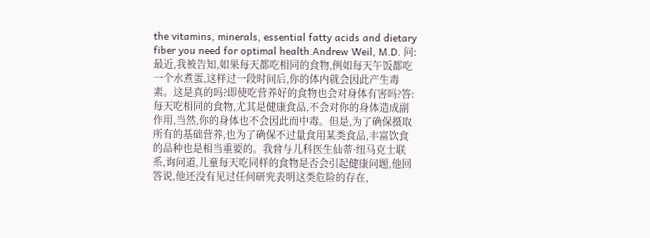the vitamins, minerals, essential fatty acids and dietary fiber you need for optimal health.Andrew Weil, M.D. 问:最近,我被告知,如果每天都吃相同的食物,例如每天午饭都吃一个水煮蛋,这样过一段时间后,你的体内就会因此产生毒素。这是真的吗?即使吃营养好的食物也会对身体有害吗?答:每天吃相同的食物,尤其是健康食品,不会对你的身体造成副作用,当然,你的身体也不会因此而中毒。但是,为了确保摄取所有的基础营养,也为了确保不过量食用某类食品,丰富饮食的品种也是相当重要的。我曾与儿科医生仙蒂·纽马克士联系,询问道,儿童每天吃同样的食物是否会引起健康问题,他回答说,他还没有见过任何研究表明这类危险的存在,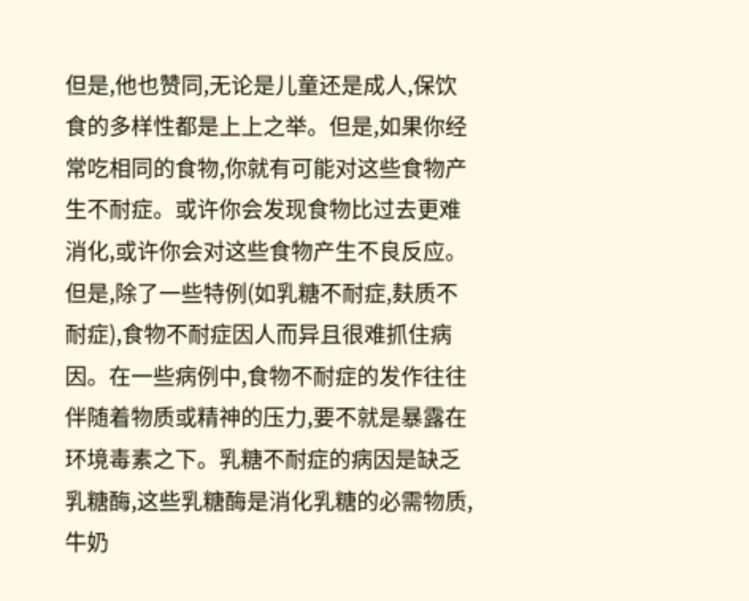但是,他也赞同,无论是儿童还是成人,保饮食的多样性都是上上之举。但是,如果你经常吃相同的食物,你就有可能对这些食物产生不耐症。或许你会发现食物比过去更难消化,或许你会对这些食物产生不良反应。但是,除了一些特例(如乳糖不耐症,麸质不耐症),食物不耐症因人而异且很难抓住病因。在一些病例中,食物不耐症的发作往往伴随着物质或精神的压力,要不就是暴露在环境毒素之下。乳糖不耐症的病因是缺乏乳糖酶,这些乳糖酶是消化乳糖的必需物质,牛奶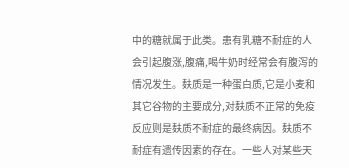中的糖就属于此类。患有乳糖不耐症的人会引起腹涨,腹痛,喝牛奶时经常会有腹泻的情况发生。麸质是一种蛋白质,它是小麦和其它谷物的主要成分,对麸质不正常的免疫反应则是麸质不耐症的最终病因。麸质不耐症有遗传因素的存在。一些人对某些天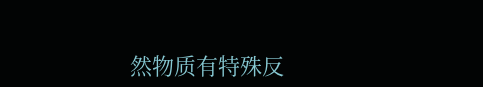然物质有特殊反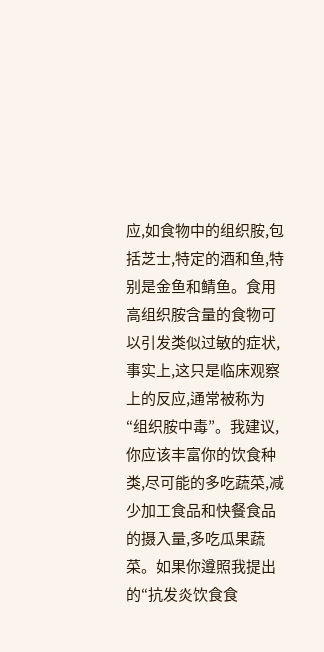应,如食物中的组织胺,包括芝士,特定的酒和鱼,特别是金鱼和鲭鱼。食用高组织胺含量的食物可以引发类似过敏的症状,事实上,这只是临床观察上的反应,通常被称为“组织胺中毒”。我建议,你应该丰富你的饮食种类,尽可能的多吃蔬菜,减少加工食品和快餐食品的摄入量,多吃瓜果蔬菜。如果你遵照我提出的“抗发炎饮食食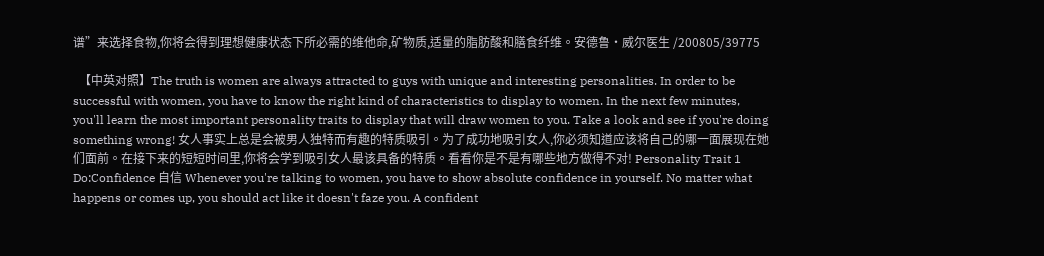谱”来选择食物,你将会得到理想健康状态下所必需的维他命,矿物质,适量的脂肪酸和膳食纤维。安德鲁·威尔医生 /200805/39775

  【中英对照】The truth is women are always attracted to guys with unique and interesting personalities. In order to be successful with women, you have to know the right kind of characteristics to display to women. In the next few minutes, you'll learn the most important personality traits to display that will draw women to you. Take a look and see if you're doing something wrong! 女人事实上总是会被男人独特而有趣的特质吸引。为了成功地吸引女人,你必须知道应该将自己的哪一面展现在她们面前。在接下来的短短时间里,你将会学到吸引女人最该具备的特质。看看你是不是有哪些地方做得不对! Personality Trait 1 Do:Confidence 自信 Whenever you're talking to women, you have to show absolute confidence in yourself. No matter what happens or comes up, you should act like it doesn't faze you. A confident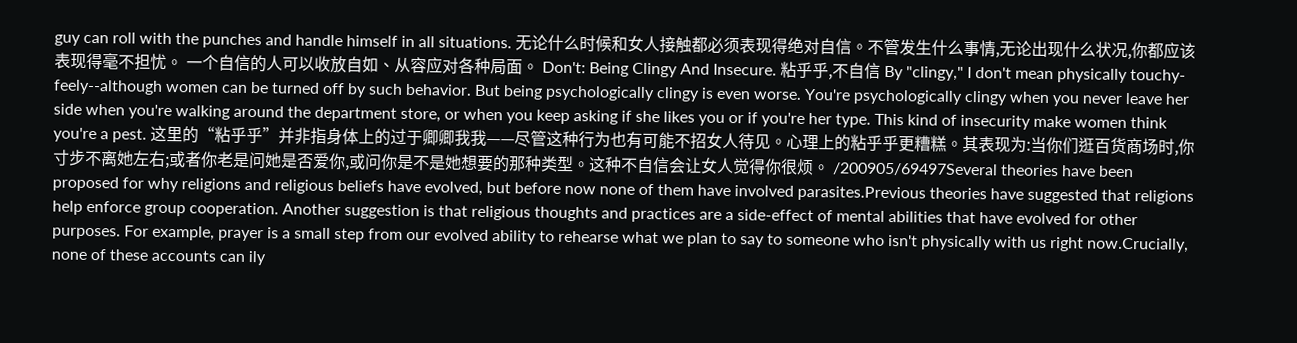guy can roll with the punches and handle himself in all situations. 无论什么时候和女人接触都必须表现得绝对自信。不管发生什么事情,无论出现什么状况,你都应该表现得毫不担忧。 一个自信的人可以收放自如、从容应对各种局面。 Don't: Being Clingy And Insecure. 粘乎乎,不自信 By "clingy," I don't mean physically touchy-feely--although women can be turned off by such behavior. But being psychologically clingy is even worse. You're psychologically clingy when you never leave her side when you're walking around the department store, or when you keep asking if she likes you or if you're her type. This kind of insecurity make women think you're a pest. 这里的“粘乎乎”并非指身体上的过于卿卿我我——尽管这种行为也有可能不招女人待见。心理上的粘乎乎更糟糕。其表现为:当你们逛百货商场时,你寸步不离她左右;或者你老是问她是否爱你,或问你是不是她想要的那种类型。这种不自信会让女人觉得你很烦。 /200905/69497Several theories have been proposed for why religions and religious beliefs have evolved, but before now none of them have involved parasites.Previous theories have suggested that religions help enforce group cooperation. Another suggestion is that religious thoughts and practices are a side-effect of mental abilities that have evolved for other purposes. For example, prayer is a small step from our evolved ability to rehearse what we plan to say to someone who isn't physically with us right now.Crucially, none of these accounts can ily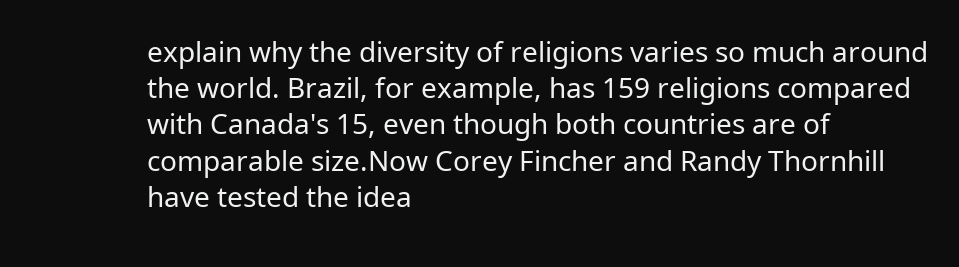explain why the diversity of religions varies so much around the world. Brazil, for example, has 159 religions compared with Canada's 15, even though both countries are of comparable size.Now Corey Fincher and Randy Thornhill have tested the idea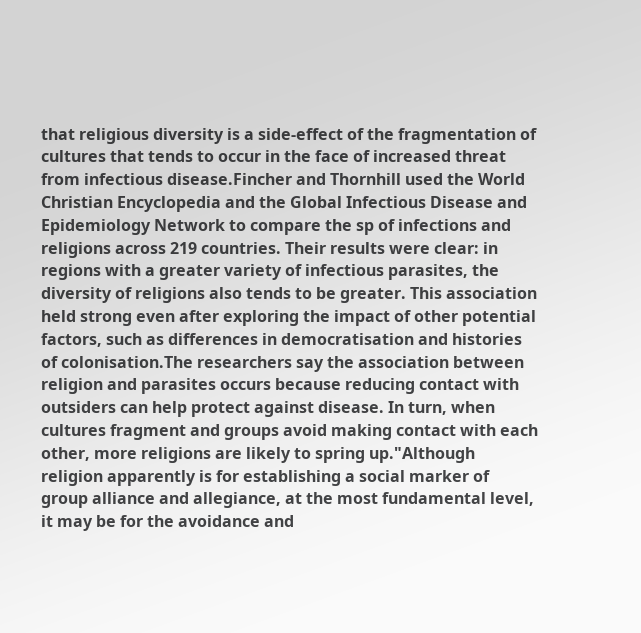that religious diversity is a side-effect of the fragmentation of cultures that tends to occur in the face of increased threat from infectious disease.Fincher and Thornhill used the World Christian Encyclopedia and the Global Infectious Disease and Epidemiology Network to compare the sp of infections and religions across 219 countries. Their results were clear: in regions with a greater variety of infectious parasites, the diversity of religions also tends to be greater. This association held strong even after exploring the impact of other potential factors, such as differences in democratisation and histories of colonisation.The researchers say the association between religion and parasites occurs because reducing contact with outsiders can help protect against disease. In turn, when cultures fragment and groups avoid making contact with each other, more religions are likely to spring up."Although religion apparently is for establishing a social marker of group alliance and allegiance, at the most fundamental level, it may be for the avoidance and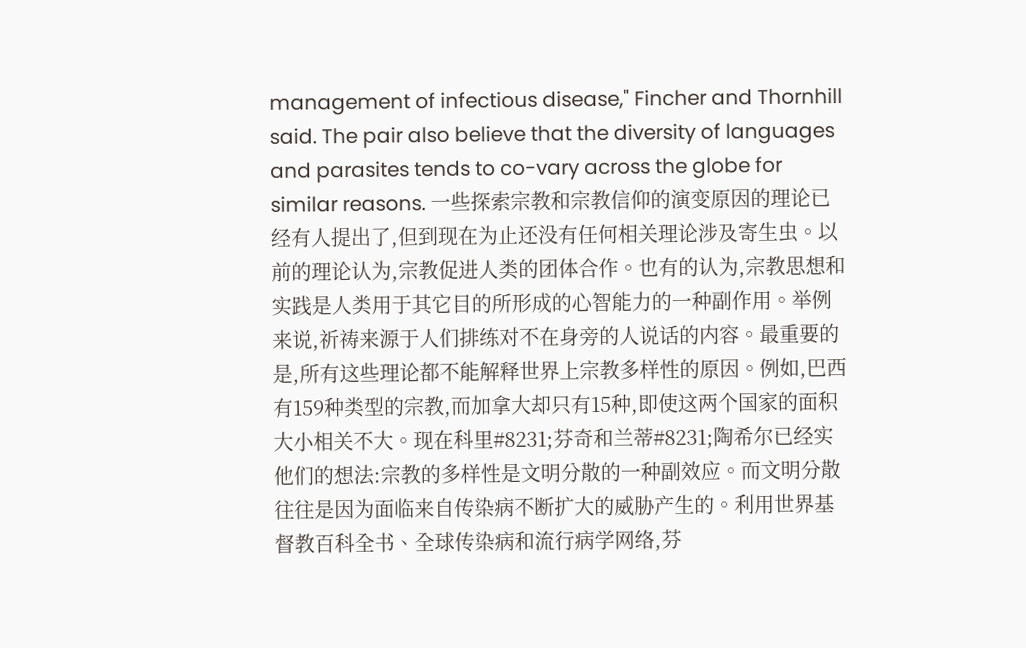management of infectious disease," Fincher and Thornhill said. The pair also believe that the diversity of languages and parasites tends to co-vary across the globe for similar reasons. 一些探索宗教和宗教信仰的演变原因的理论已经有人提出了,但到现在为止还没有任何相关理论涉及寄生虫。以前的理论认为,宗教促进人类的团体合作。也有的认为,宗教思想和实践是人类用于其它目的所形成的心智能力的一种副作用。举例来说,祈祷来源于人们排练对不在身旁的人说话的内容。最重要的是,所有这些理论都不能解释世界上宗教多样性的原因。例如,巴西有159种类型的宗教,而加拿大却只有15种,即使这两个国家的面积大小相关不大。现在科里#8231;芬奇和兰蒂#8231;陶希尔已经实他们的想法:宗教的多样性是文明分散的一种副效应。而文明分散往往是因为面临来自传染病不断扩大的威胁产生的。利用世界基督教百科全书、全球传染病和流行病学网络,芬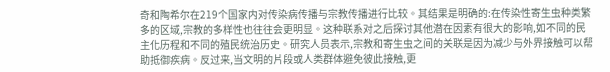奇和陶希尔在219个国家内对传染病传播与宗教传播进行比较。其结果是明确的:在传染性寄生虫种类繁多的区域,宗教的多样性也往往会更明显。这种联系对之后探讨其他潜在因素有很大的影响,如不同的民主化历程和不同的殖民统治历史。研究人员表示,宗教和寄生虫之间的关联是因为减少与外界接触可以帮助抵御疾病。反过来,当文明的片段或人类群体避免彼此接触,更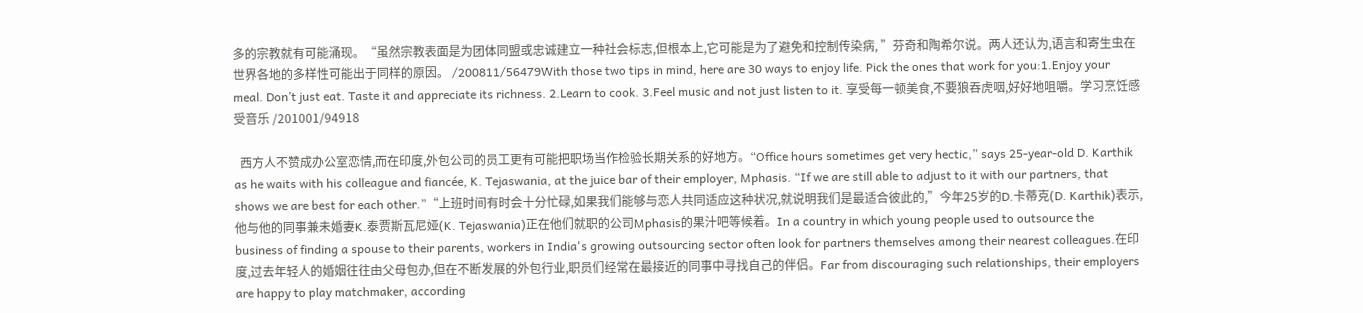多的宗教就有可能涌现。“虽然宗教表面是为团体同盟或忠诚建立一种社会标志,但根本上,它可能是为了避免和控制传染病, ”芬奇和陶希尔说。两人还认为,语言和寄生虫在世界各地的多样性可能出于同样的原因。 /200811/56479With those two tips in mind, here are 30 ways to enjoy life. Pick the ones that work for you:1.Enjoy your meal. Don’t just eat. Taste it and appreciate its richness. 2.Learn to cook. 3.Feel music and not just listen to it. 享受每一顿美食,不要狼吞虎咽,好好地咀嚼。学习烹饪感受音乐 /201001/94918

  西方人不赞成办公室恋情,而在印度,外包公司的员工更有可能把职场当作检验长期关系的好地方。“Office hours sometimes get very hectic,” says 25-year-old D. Karthik as he waits with his colleague and fiancée, K. Tejaswania, at the juice bar of their employer, Mphasis. “If we are still able to adjust to it with our partners, that shows we are best for each other.”“上班时间有时会十分忙碌,如果我们能够与恋人共同适应这种状况,就说明我们是最适合彼此的,”今年25岁的D.卡蒂克(D. Karthik)表示,他与他的同事兼未婚妻K.泰贾斯瓦尼娅(K. Tejaswania)正在他们就职的公司Mphasis的果汁吧等候着。In a country in which young people used to outsource the business of finding a spouse to their parents, workers in India's growing outsourcing sector often look for partners themselves among their nearest colleagues.在印度,过去年轻人的婚姻往往由父母包办,但在不断发展的外包行业,职员们经常在最接近的同事中寻找自己的伴侣。Far from discouraging such relationships, their employers are happy to play matchmaker, according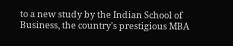to a new study by the Indian School of Business, the country's prestigious MBA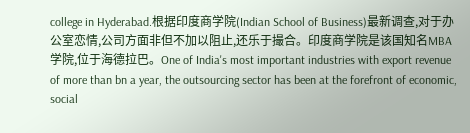college in Hyderabad.根据印度商学院(Indian School of Business)最新调查,对于办公室恋情,公司方面非但不加以阻止,还乐于撮合。印度商学院是该国知名MBA学院,位于海德拉巴。One of India's most important industries with export revenue of more than bn a year, the outsourcing sector has been at the forefront of economic, social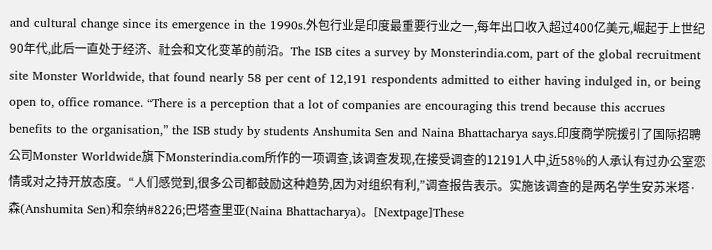and cultural change since its emergence in the 1990s.外包行业是印度最重要行业之一,每年出口收入超过400亿美元,崛起于上世纪90年代,此后一直处于经济、社会和文化变革的前沿。The ISB cites a survey by Monsterindia.com, part of the global recruitment site Monster Worldwide, that found nearly 58 per cent of 12,191 respondents admitted to either having indulged in, or being open to, office romance. “There is a perception that a lot of companies are encouraging this trend because this accrues benefits to the organisation,” the ISB study by students Anshumita Sen and Naina Bhattacharya says.印度商学院援引了国际招聘公司Monster Worldwide旗下Monsterindia.com所作的一项调查,该调查发现,在接受调查的12191人中,近58%的人承认有过办公室恋情或对之持开放态度。“人们感觉到,很多公司都鼓励这种趋势,因为对组织有利,”调查报告表示。实施该调查的是两名学生安苏米塔·森(Anshumita Sen)和奈纳#8226;巴塔查里亚(Naina Bhattacharya)。[Nextpage]These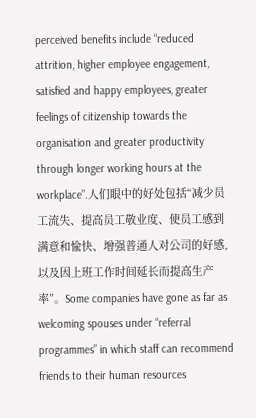perceived benefits include “reduced attrition, higher employee engagement, satisfied and happy employees, greater feelings of citizenship towards the organisation and greater productivity through longer working hours at the workplace”.人们眼中的好处包括“减少员工流失、提高员工敬业度、使员工感到满意和愉快、增强普通人对公司的好感,以及因上班工作时间延长而提高生产率”。Some companies have gone as far as welcoming spouses under “referral programmes” in which staff can recommend friends to their human resources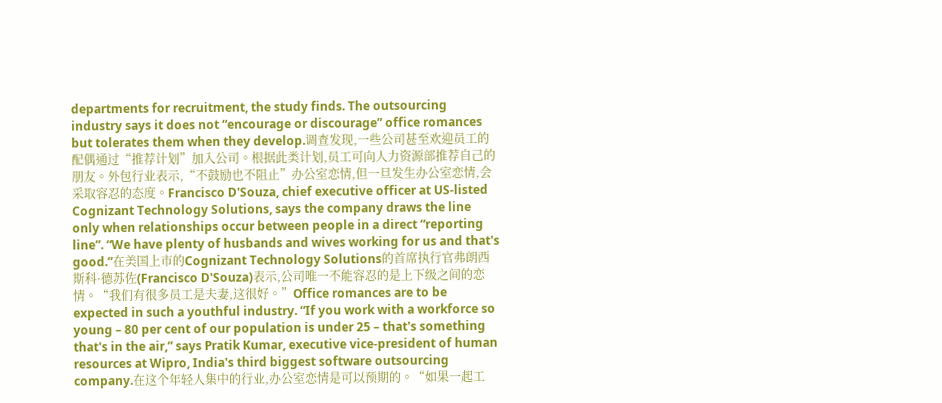departments for recruitment, the study finds. The outsourcing industry says it does not “encourage or discourage” office romances but tolerates them when they develop.调查发现,一些公司甚至欢迎员工的配偶通过“推荐计划”加入公司。根据此类计划,员工可向人力资源部推荐自己的朋友。外包行业表示,“不鼓励也不阻止”办公室恋情,但一旦发生办公室恋情,会采取容忍的态度。Francisco D'Souza, chief executive officer at US-listed Cognizant Technology Solutions, says the company draws the line only when relationships occur between people in a direct “reporting line”. “We have plenty of husbands and wives working for us and that's good.”在美国上市的Cognizant Technology Solutions的首席执行官弗朗西斯科·德苏佐(Francisco D'Souza)表示,公司唯一不能容忍的是上下级之间的恋情。“我们有很多员工是夫妻,这很好。”Office romances are to be expected in such a youthful industry. “If you work with a workforce so young – 80 per cent of our population is under 25 – that's something that's in the air,” says Pratik Kumar, executive vice-president of human resources at Wipro, India's third biggest software outsourcing company.在这个年轻人集中的行业,办公室恋情是可以预期的。“如果一起工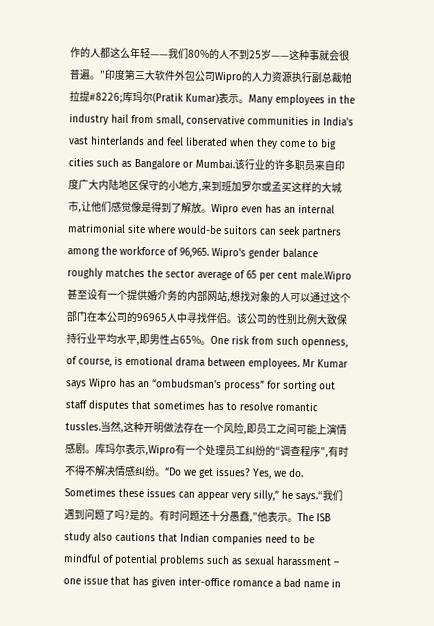作的人都这么年轻——我们80%的人不到25岁——这种事就会很普遍。”印度第三大软件外包公司Wipro的人力资源执行副总裁帕拉提#8226;库玛尔(Pratik Kumar)表示。Many employees in the industry hail from small, conservative communities in India's vast hinterlands and feel liberated when they come to big cities such as Bangalore or Mumbai.该行业的许多职员来自印度广大内陆地区保守的小地方,来到班加罗尔或孟买这样的大城市,让他们感觉像是得到了解放。Wipro even has an internal matrimonial site where would-be suitors can seek partners among the workforce of 96,965. Wipro's gender balance roughly matches the sector average of 65 per cent male.Wipro甚至设有一个提供婚介务的内部网站,想找对象的人可以通过这个部门在本公司的96965人中寻找伴侣。该公司的性别比例大致保持行业平均水平,即男性占65%。One risk from such openness, of course, is emotional drama between employees. Mr Kumar says Wipro has an “ombudsman's process” for sorting out staff disputes that sometimes has to resolve romantic tussles.当然,这种开明做法存在一个风险,即员工之间可能上演情感剧。库玛尔表示,Wipro有一个处理员工纠纷的“调查程序”,有时不得不解决情感纠纷。“Do we get issues? Yes, we do. Sometimes these issues can appear very silly,” he says.“我们遇到问题了吗?是的。有时问题还十分愚蠢,”他表示。The ISB study also cautions that Indian companies need to be mindful of potential problems such as sexual harassment – one issue that has given inter-office romance a bad name in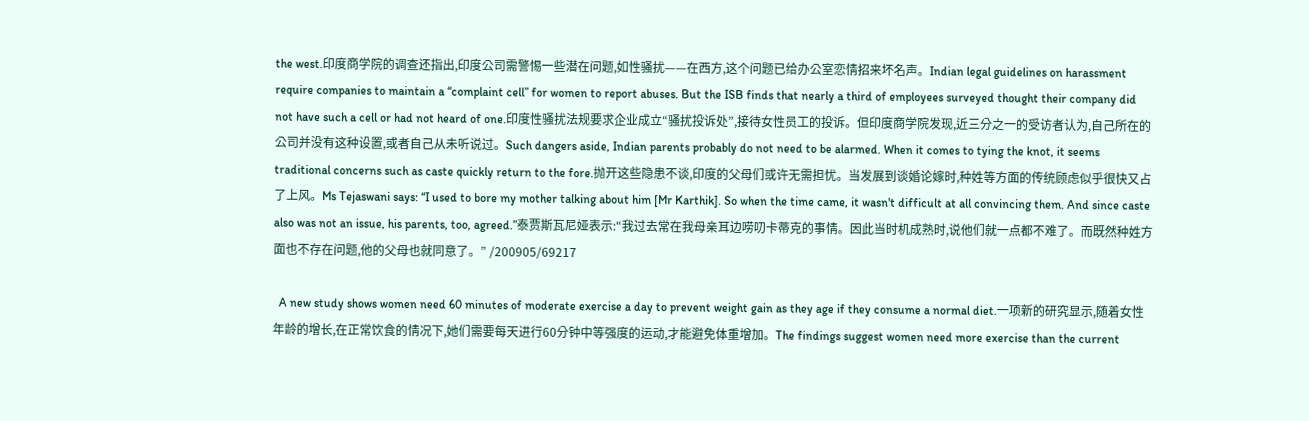the west.印度商学院的调查还指出,印度公司需警惕一些潜在问题,如性骚扰——在西方,这个问题已给办公室恋情招来坏名声。Indian legal guidelines on harassment require companies to maintain a “complaint cell” for women to report abuses. But the ISB finds that nearly a third of employees surveyed thought their company did not have such a cell or had not heard of one.印度性骚扰法规要求企业成立“骚扰投诉处”,接待女性员工的投诉。但印度商学院发现,近三分之一的受访者认为,自己所在的公司并没有这种设置,或者自己从未听说过。Such dangers aside, Indian parents probably do not need to be alarmed. When it comes to tying the knot, it seems traditional concerns such as caste quickly return to the fore.抛开这些隐患不谈,印度的父母们或许无需担忧。当发展到谈婚论嫁时,种姓等方面的传统顾虑似乎很快又占了上风。Ms Tejaswani says: “I used to bore my mother talking about him [Mr Karthik]. So when the time came, it wasn't difficult at all convincing them. And since caste also was not an issue, his parents, too, agreed.”泰贾斯瓦尼娅表示:“我过去常在我母亲耳边唠叨卡蒂克的事情。因此当时机成熟时,说他们就一点都不难了。而既然种姓方面也不存在问题,他的父母也就同意了。” /200905/69217

  A new study shows women need 60 minutes of moderate exercise a day to prevent weight gain as they age if they consume a normal diet.一项新的研究显示,随着女性年龄的增长,在正常饮食的情况下,她们需要每天进行60分钟中等强度的运动,才能避免体重增加。The findings suggest women need more exercise than the current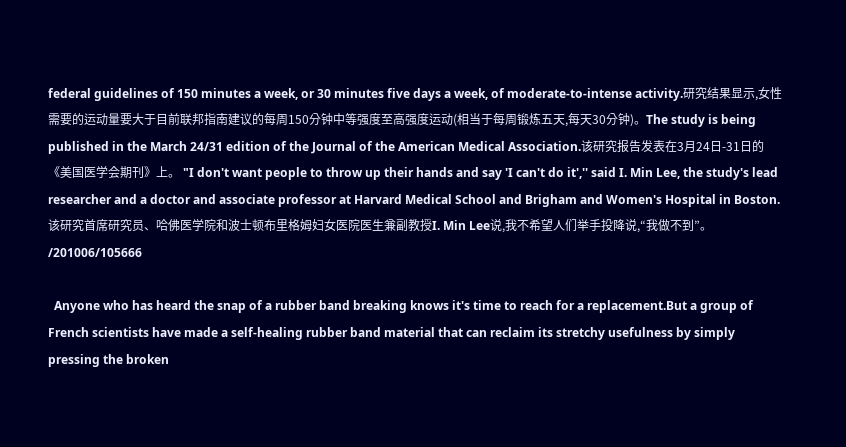federal guidelines of 150 minutes a week, or 30 minutes five days a week, of moderate-to-intense activity.研究结果显示,女性需要的运动量要大于目前联邦指南建议的每周150分钟中等强度至高强度运动(相当于每周锻炼五天,每天30分钟)。The study is being published in the March 24/31 edition of the Journal of the American Medical Association.该研究报告发表在3月24日-31日的《美国医学会期刊》上。 "I don't want people to throw up their hands and say 'I can't do it','' said I. Min Lee, the study's lead researcher and a doctor and associate professor at Harvard Medical School and Brigham and Women's Hospital in Boston.该研究首席研究员、哈佛医学院和波士顿布里格姆妇女医院医生兼副教授I. Min Lee说,我不希望人们举手投降说,“我做不到”。 /201006/105666

  Anyone who has heard the snap of a rubber band breaking knows it's time to reach for a replacement.But a group of French scientists have made a self-healing rubber band material that can reclaim its stretchy usefulness by simply pressing the broken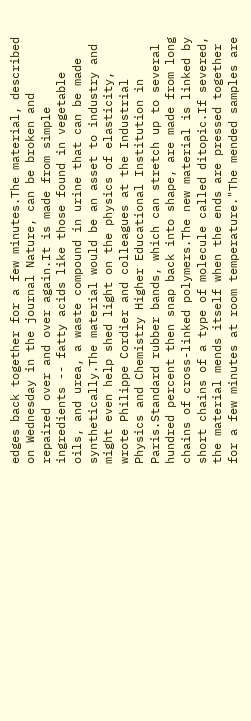edges back together for a few minutes.The material, described on Wednesday in the journal Nature, can be broken and repaired over and over again.It is made from simple ingredients -- fatty acids like those found in vegetable oils, and urea, a waste compound in urine that can be made synthetically.The material would be an asset to industry and might even help shed light on the physics of elasticity, wrote Philippe Cordier and colleagues at the Industrial Physics and Chemistry Higher Educational Institution in Paris.Standard rubber bands, which can stretch up to several hundred percent then snap back into shape, are made from long chains of cross-linked polymers.The new material is linked by short chains of a type of molecule called ditopic.If severed, the material mends itself when the ends are pressed together for a few minutes at room temperature."The mended samples are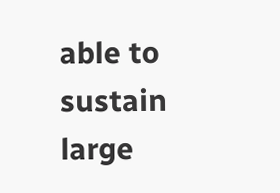able to sustain large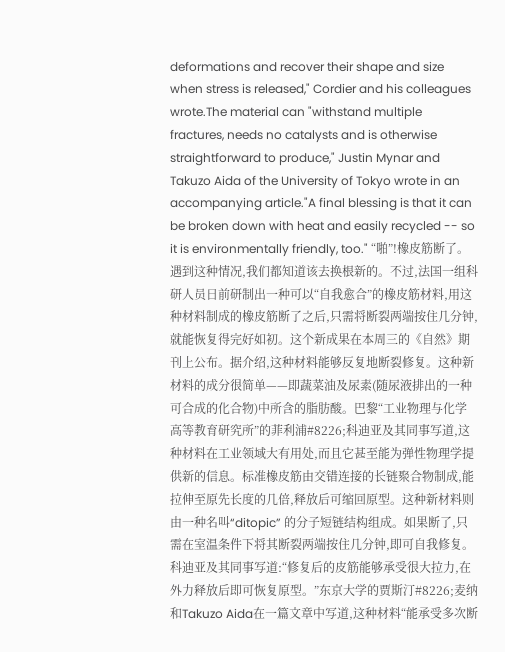deformations and recover their shape and size when stress is released," Cordier and his colleagues wrote.The material can "withstand multiple fractures, needs no catalysts and is otherwise straightforward to produce," Justin Mynar and Takuzo Aida of the University of Tokyo wrote in an accompanying article."A final blessing is that it can be broken down with heat and easily recycled -- so it is environmentally friendly, too." “啪”!橡皮筋断了。遇到这种情况,我们都知道该去换根新的。不过,法国一组科研人员日前研制出一种可以“自我愈合”的橡皮筋材料,用这种材料制成的橡皮筋断了之后,只需将断裂两端按住几分钟,就能恢复得完好如初。这个新成果在本周三的《自然》期刊上公布。据介绍,这种材料能够反复地断裂修复。这种新材料的成分很简单——即蔬菜油及尿素(随尿液排出的一种可合成的化合物)中所含的脂肪酸。巴黎“工业物理与化学高等教育研究所”的菲利浦#8226;科迪亚及其同事写道,这种材料在工业领域大有用处,而且它甚至能为弹性物理学提供新的信息。标准橡皮筋由交错连接的长链聚合物制成,能拉伸至原先长度的几倍,释放后可缩回原型。这种新材料则由一种名叫“ditopic” 的分子短链结构组成。如果断了,只需在室温条件下将其断裂两端按住几分钟,即可自我修复。科迪亚及其同事写道:“修复后的皮筋能够承受很大拉力,在外力释放后即可恢复原型。”东京大学的贾斯汀#8226;麦纳和Takuzo Aida在一篇文章中写道,这种材料“能承受多次断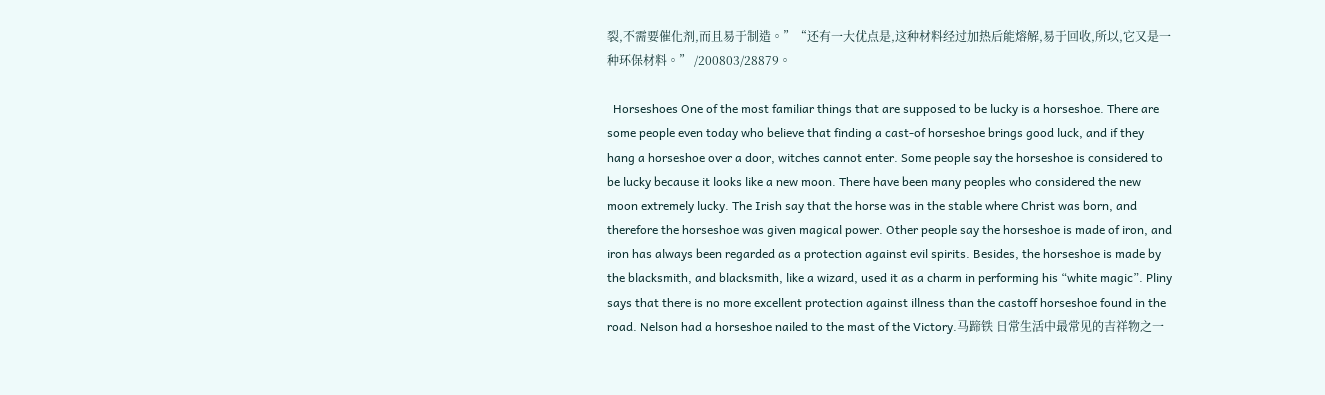裂,不需要催化剂,而且易于制造。”“还有一大优点是,这种材料经过加热后能熔解,易于回收,所以,它又是一种环保材料。” /200803/28879。

  Horseshoes One of the most familiar things that are supposed to be lucky is a horseshoe. There are some people even today who believe that finding a cast-of horseshoe brings good luck, and if they hang a horseshoe over a door, witches cannot enter. Some people say the horseshoe is considered to be lucky because it looks like a new moon. There have been many peoples who considered the new moon extremely lucky. The Irish say that the horse was in the stable where Christ was born, and therefore the horseshoe was given magical power. Other people say the horseshoe is made of iron, and iron has always been regarded as a protection against evil spirits. Besides, the horseshoe is made by the blacksmith, and blacksmith, like a wizard, used it as a charm in performing his “white magic”. Pliny says that there is no more excellent protection against illness than the castoff horseshoe found in the road. Nelson had a horseshoe nailed to the mast of the Victory.马蹄铁 日常生活中最常见的吉祥物之一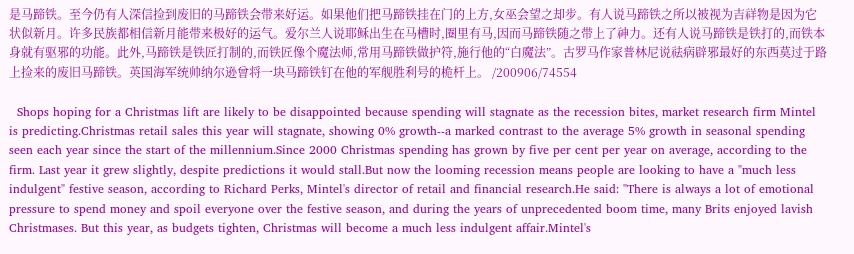是马蹄铁。至今仍有人深信捡到废旧的马蹄铁会带来好运。如果他们把马蹄铁挂在门的上方,女巫会望之却步。有人说马蹄铁之所以被视为吉祥物是因为它状似新月。许多民族都相信新月能带来极好的运气。爱尔兰人说耶稣出生在马槽时,圈里有马,因而马蹄铁随之带上了神力。还有人说马蹄铁是铁打的,而铁本身就有驱邪的功能。此外,马蹄铁是铁匠打制的,而铁匠像个魔法师,常用马蹄铁做护符,施行他的“白魔法”。古罗马作家普林尼说祛病辟邪最好的东西莫过于路上捡来的废旧马蹄铁。英国海军统帅纳尔逊曾将一块马蹄铁钉在他的军舰胜利号的桅杆上。 /200906/74554

  Shops hoping for a Christmas lift are likely to be disappointed because spending will stagnate as the recession bites, market research firm Mintel is predicting.Christmas retail sales this year will stagnate, showing 0% growth--a marked contrast to the average 5% growth in seasonal spending seen each year since the start of the millennium.Since 2000 Christmas spending has grown by five per cent per year on average, according to the firm. Last year it grew slightly, despite predictions it would stall.But now the looming recession means people are looking to have a "much less indulgent" festive season, according to Richard Perks, Mintel's director of retail and financial research.He said: "There is always a lot of emotional pressure to spend money and spoil everyone over the festive season, and during the years of unprecedented boom time, many Brits enjoyed lavish Christmases. But this year, as budgets tighten, Christmas will become a much less indulgent affair.Mintel's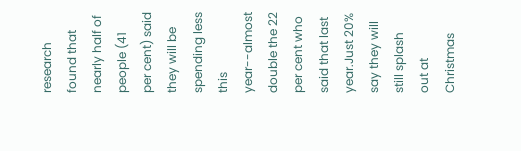research found that nearly half of people (41 per cent) said they will be spending less this year--almost double the 22 per cent who said that last year.Just 20% say they will still splash out at Christmas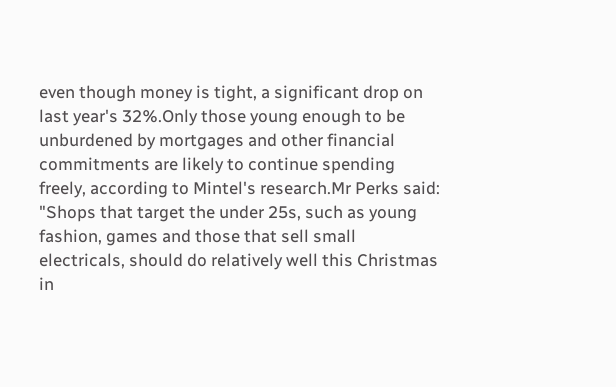even though money is tight, a significant drop on last year's 32%.Only those young enough to be unburdened by mortgages and other financial commitments are likely to continue spending freely, according to Mintel's research.Mr Perks said: "Shops that target the under 25s, such as young fashion, games and those that sell small electricals, should do relatively well this Christmas in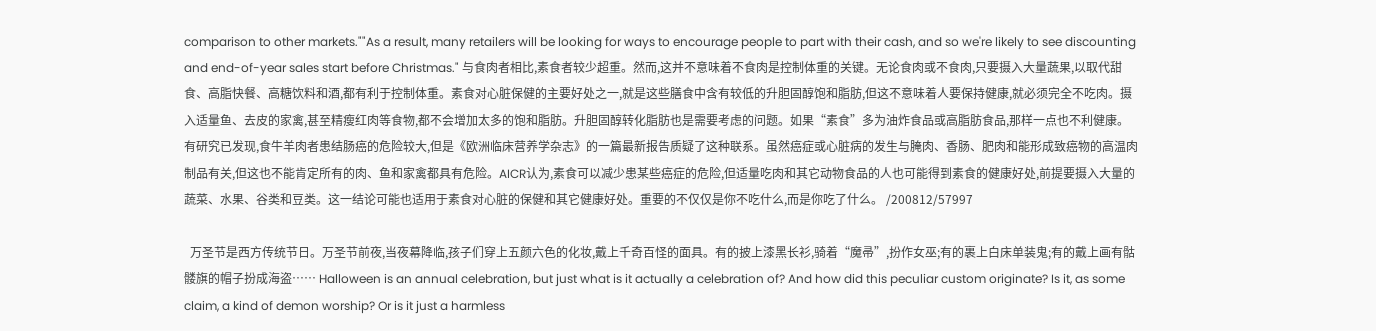comparison to other markets.""As a result, many retailers will be looking for ways to encourage people to part with their cash, and so we're likely to see discounting and end-of-year sales start before Christmas." 与食肉者相比,素食者较少超重。然而,这并不意味着不食肉是控制体重的关键。无论食肉或不食肉,只要摄入大量蔬果,以取代甜食、高脂快餐、高糖饮料和酒,都有利于控制体重。素食对心脏保健的主要好处之一,就是这些膳食中含有较低的升胆固醇饱和脂肪,但这不意味着人要保持健康,就必须完全不吃肉。摄入适量鱼、去皮的家禽,甚至精瘦红肉等食物,都不会增加太多的饱和脂肪。升胆固醇转化脂肪也是需要考虑的问题。如果“素食”多为油炸食品或高脂肪食品,那样一点也不利健康。有研究已发现,食牛羊肉者患结肠癌的危险较大,但是《欧洲临床营养学杂志》的一篇最新报告质疑了这种联系。虽然癌症或心脏病的发生与腌肉、香肠、肥肉和能形成致癌物的高温肉制品有关,但这也不能肯定所有的肉、鱼和家禽都具有危险。AICR认为,素食可以减少患某些癌症的危险,但适量吃肉和其它动物食品的人也可能得到素食的健康好处,前提要摄入大量的蔬菜、水果、谷类和豆类。这一结论可能也适用于素食对心脏的保健和其它健康好处。重要的不仅仅是你不吃什么,而是你吃了什么。 /200812/57997

  万圣节是西方传统节日。万圣节前夜,当夜幕降临,孩子们穿上五颜六色的化妆,戴上千奇百怪的面具。有的披上漆黑长衫,骑着“魔帚”,扮作女巫;有的裹上白床单装鬼;有的戴上画有骷髅旗的帽子扮成海盗…… Halloween is an annual celebration, but just what is it actually a celebration of? And how did this peculiar custom originate? Is it, as some claim, a kind of demon worship? Or is it just a harmless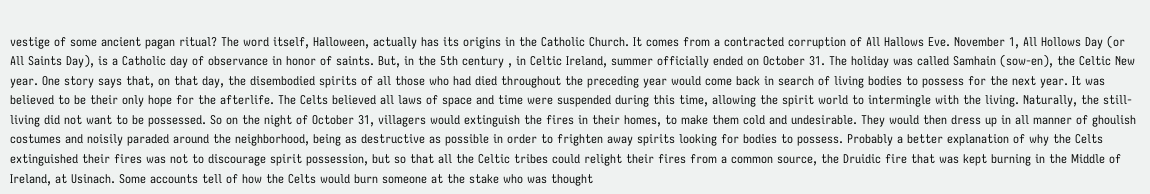vestige of some ancient pagan ritual? The word itself, Halloween, actually has its origins in the Catholic Church. It comes from a contracted corruption of All Hallows Eve. November 1, All Hollows Day (or All Saints Day), is a Catholic day of observance in honor of saints. But, in the 5th century , in Celtic Ireland, summer officially ended on October 31. The holiday was called Samhain (sow-en), the Celtic New year. One story says that, on that day, the disembodied spirits of all those who had died throughout the preceding year would come back in search of living bodies to possess for the next year. It was believed to be their only hope for the afterlife. The Celts believed all laws of space and time were suspended during this time, allowing the spirit world to intermingle with the living. Naturally, the still-living did not want to be possessed. So on the night of October 31, villagers would extinguish the fires in their homes, to make them cold and undesirable. They would then dress up in all manner of ghoulish costumes and noisily paraded around the neighborhood, being as destructive as possible in order to frighten away spirits looking for bodies to possess. Probably a better explanation of why the Celts extinguished their fires was not to discourage spirit possession, but so that all the Celtic tribes could relight their fires from a common source, the Druidic fire that was kept burning in the Middle of Ireland, at Usinach. Some accounts tell of how the Celts would burn someone at the stake who was thought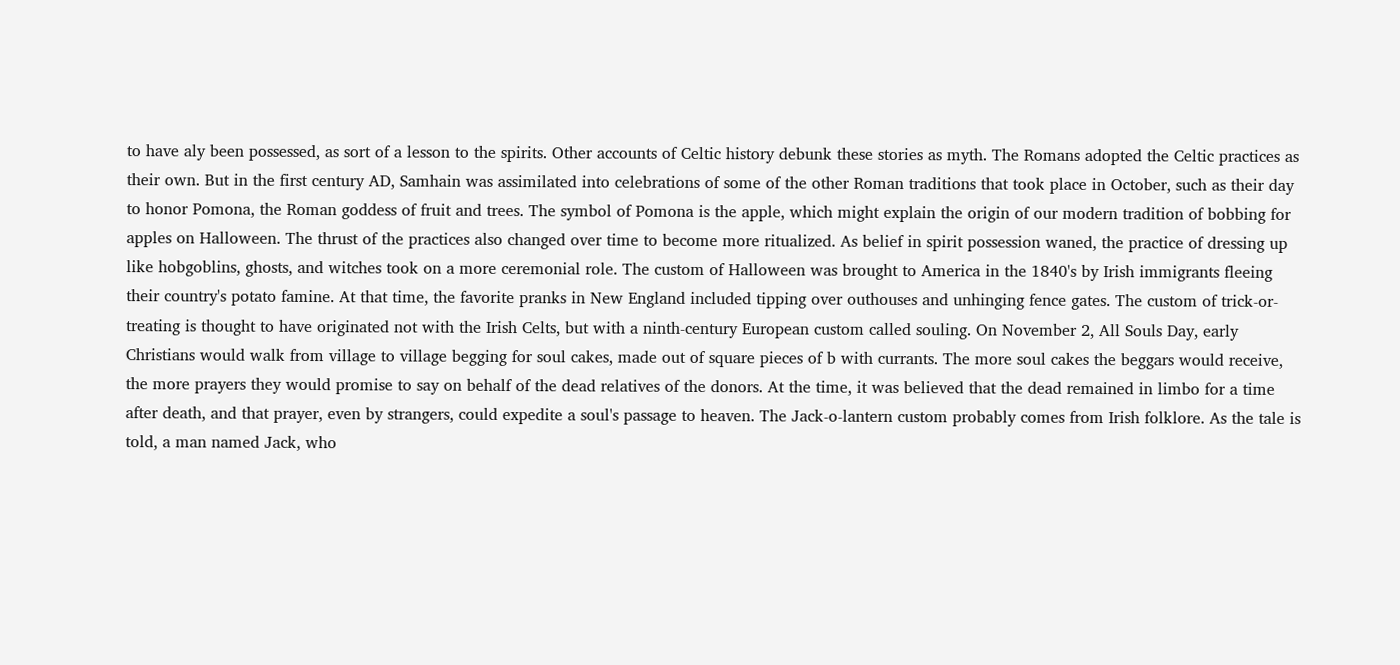to have aly been possessed, as sort of a lesson to the spirits. Other accounts of Celtic history debunk these stories as myth. The Romans adopted the Celtic practices as their own. But in the first century AD, Samhain was assimilated into celebrations of some of the other Roman traditions that took place in October, such as their day to honor Pomona, the Roman goddess of fruit and trees. The symbol of Pomona is the apple, which might explain the origin of our modern tradition of bobbing for apples on Halloween. The thrust of the practices also changed over time to become more ritualized. As belief in spirit possession waned, the practice of dressing up like hobgoblins, ghosts, and witches took on a more ceremonial role. The custom of Halloween was brought to America in the 1840's by Irish immigrants fleeing their country's potato famine. At that time, the favorite pranks in New England included tipping over outhouses and unhinging fence gates. The custom of trick-or-treating is thought to have originated not with the Irish Celts, but with a ninth-century European custom called souling. On November 2, All Souls Day, early Christians would walk from village to village begging for soul cakes, made out of square pieces of b with currants. The more soul cakes the beggars would receive, the more prayers they would promise to say on behalf of the dead relatives of the donors. At the time, it was believed that the dead remained in limbo for a time after death, and that prayer, even by strangers, could expedite a soul's passage to heaven. The Jack-o-lantern custom probably comes from Irish folklore. As the tale is told, a man named Jack, who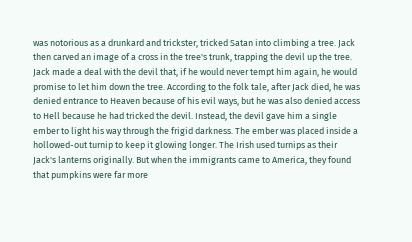was notorious as a drunkard and trickster, tricked Satan into climbing a tree. Jack then carved an image of a cross in the tree's trunk, trapping the devil up the tree. Jack made a deal with the devil that, if he would never tempt him again, he would promise to let him down the tree. According to the folk tale, after Jack died, he was denied entrance to Heaven because of his evil ways, but he was also denied access to Hell because he had tricked the devil. Instead, the devil gave him a single ember to light his way through the frigid darkness. The ember was placed inside a hollowed-out turnip to keep it glowing longer. The Irish used turnips as their Jack's lanterns originally. But when the immigrants came to America, they found that pumpkins were far more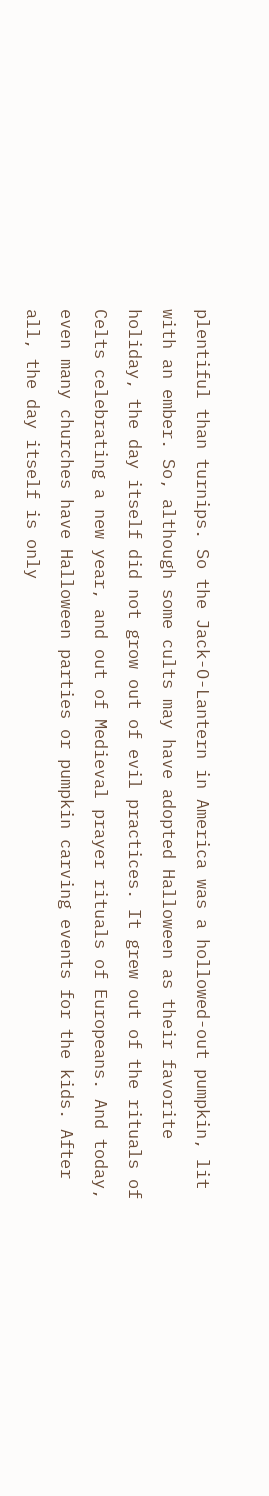plentiful than turnips. So the Jack-O-Lantern in America was a hollowed-out pumpkin, lit with an ember. So, although some cults may have adopted Halloween as their favorite holiday, the day itself did not grow out of evil practices. It grew out of the rituals of Celts celebrating a new year, and out of Medieval prayer rituals of Europeans. And today, even many churches have Halloween parties or pumpkin carving events for the kids. After all, the day itself is only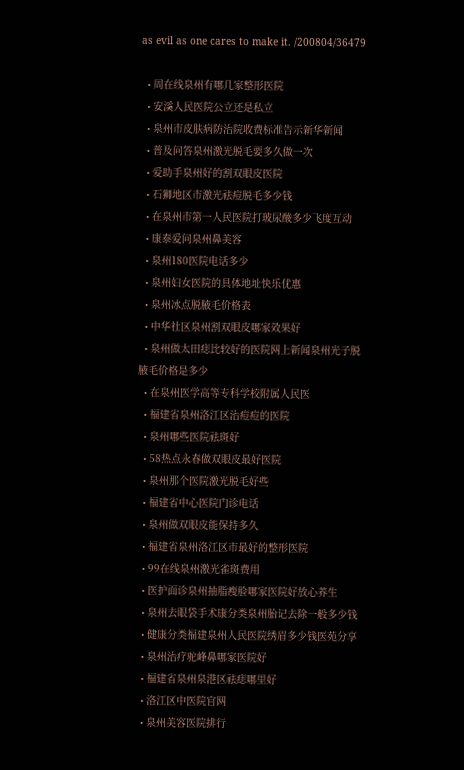as evil as one cares to make it. /200804/36479

  • 周在线泉州有哪几家整形医院
  • 安溪人民医院公立还是私立
  • 泉州市皮肤病防治院收费标准告示新华新闻
  • 普及问答泉州激光脱毛要多久做一次
  • 爱助手泉州好的割双眼皮医院
  • 石狮地区市激光祛痘脱毛多少钱
  • 在泉州市第一人民医院打玻尿酸多少飞度互动
  • 康泰爱问泉州鼻美容
  • 泉州180医院电话多少
  • 泉州妇女医院的具体地址快乐优惠
  • 泉州冰点脱腋毛价格表
  • 中华社区泉州割双眼皮哪家效果好
  • 泉州做太田痣比较好的医院网上新闻泉州光子脱腋毛价格是多少
  • 在泉州医学高等专科学校附属人民医
  • 福建省泉州洛江区治痘痘的医院
  • 泉州哪些医院祛斑好
  • 58热点永春做双眼皮最好医院
  • 泉州那个医院激光脱毛好些
  • 福建省中心医院门诊电话
  • 泉州做双眼皮能保持多久
  • 福建省泉州洛江区市最好的整形医院
  • 99在线泉州激光雀斑费用
  • 医护面诊泉州抽脂瘦脸哪家医院好放心养生
  • 泉州去眼袋手术康分类泉州胎记去除一般多少钱
  • 健康分类福建泉州人民医院绣眉多少钱医苑分享
  • 泉州治疗驼峰鼻哪家医院好
  • 福建省泉州泉港区祛痣哪里好
  • 洛江区中医院官网
  • 泉州美容医院排行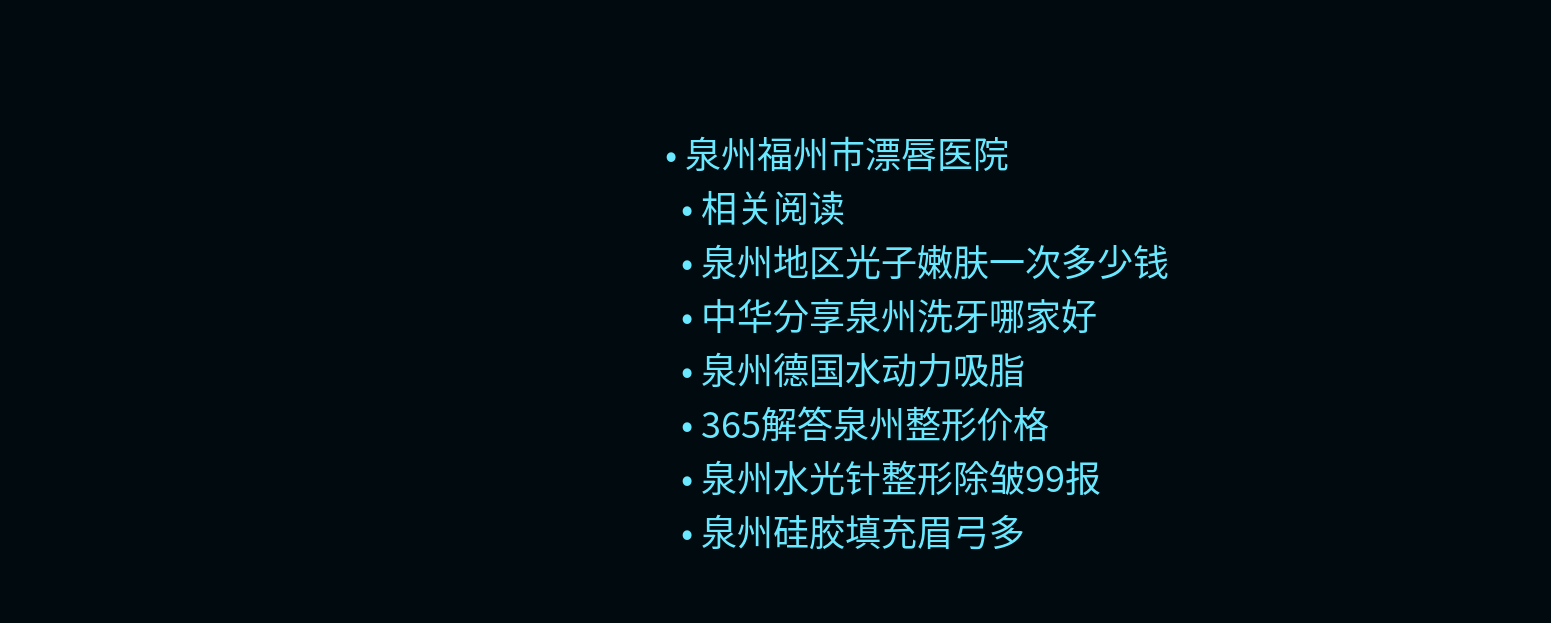• 泉州福州市漂唇医院
  • 相关阅读
  • 泉州地区光子嫩肤一次多少钱
  • 中华分享泉州洗牙哪家好
  • 泉州德国水动力吸脂
  • 365解答泉州整形价格
  • 泉州水光针整形除皱99报
  • 泉州硅胶填充眉弓多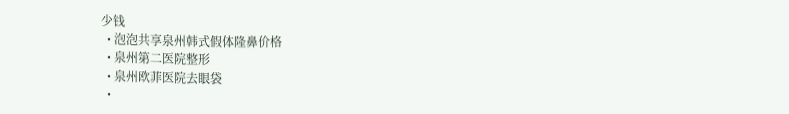少钱
  • 泡泡共享泉州韩式假体隆鼻价格
  • 泉州第二医院整形
  • 泉州欧菲医院去眼袋
  •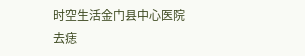时空生活金门县中心医院去痣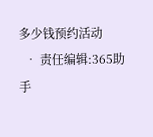多少钱预约活动
  • 责任编辑:365助手